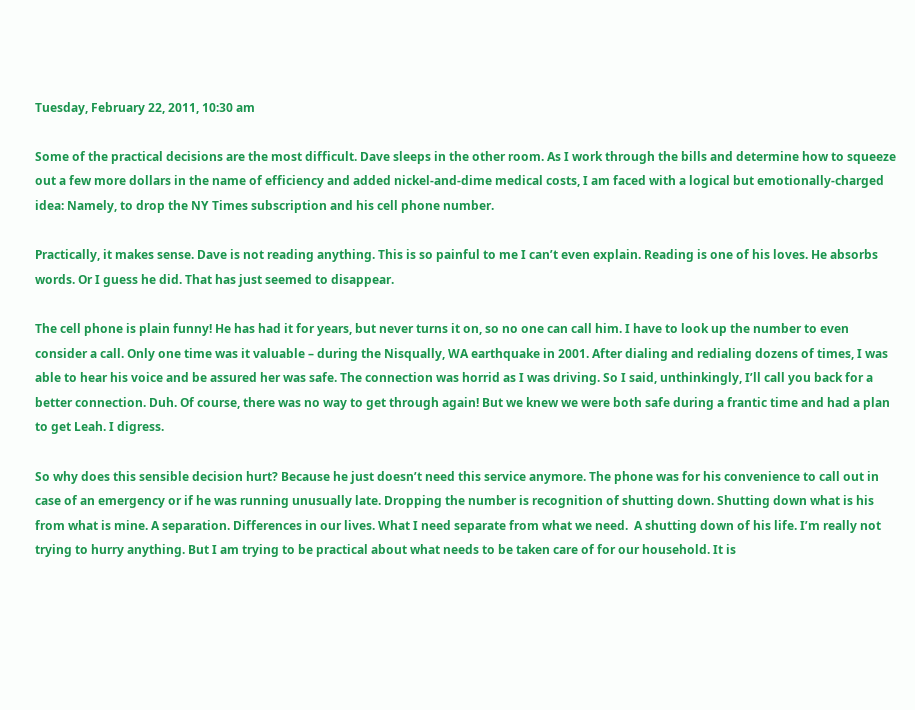Tuesday, February 22, 2011, 10:30 am

Some of the practical decisions are the most difficult. Dave sleeps in the other room. As I work through the bills and determine how to squeeze out a few more dollars in the name of efficiency and added nickel-and-dime medical costs, I am faced with a logical but emotionally-charged  idea: Namely, to drop the NY Times subscription and his cell phone number.

Practically, it makes sense. Dave is not reading anything. This is so painful to me I can’t even explain. Reading is one of his loves. He absorbs words. Or I guess he did. That has just seemed to disappear.

The cell phone is plain funny! He has had it for years, but never turns it on, so no one can call him. I have to look up the number to even consider a call. Only one time was it valuable – during the Nisqually, WA earthquake in 2001. After dialing and redialing dozens of times, I was able to hear his voice and be assured her was safe. The connection was horrid as I was driving. So I said, unthinkingly, I’ll call you back for a better connection. Duh. Of course, there was no way to get through again! But we knew we were both safe during a frantic time and had a plan to get Leah. I digress.

So why does this sensible decision hurt? Because he just doesn’t need this service anymore. The phone was for his convenience to call out in case of an emergency or if he was running unusually late. Dropping the number is recognition of shutting down. Shutting down what is his from what is mine. A separation. Differences in our lives. What I need separate from what we need.  A shutting down of his life. I’m really not trying to hurry anything. But I am trying to be practical about what needs to be taken care of for our household. It is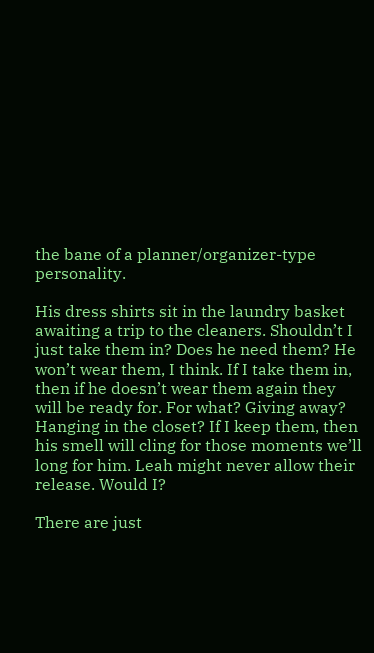the bane of a planner/organizer-type personality.

His dress shirts sit in the laundry basket awaiting a trip to the cleaners. Shouldn’t I just take them in? Does he need them? He won’t wear them, I think. If I take them in, then if he doesn’t wear them again they will be ready for. For what? Giving away? Hanging in the closet? If I keep them, then his smell will cling for those moments we’ll long for him. Leah might never allow their release. Would I?

There are just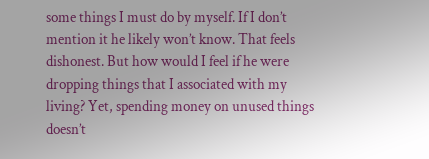some things I must do by myself. If I don’t mention it he likely won’t know. That feels dishonest. But how would I feel if he were dropping things that I associated with my living? Yet, spending money on unused things doesn’t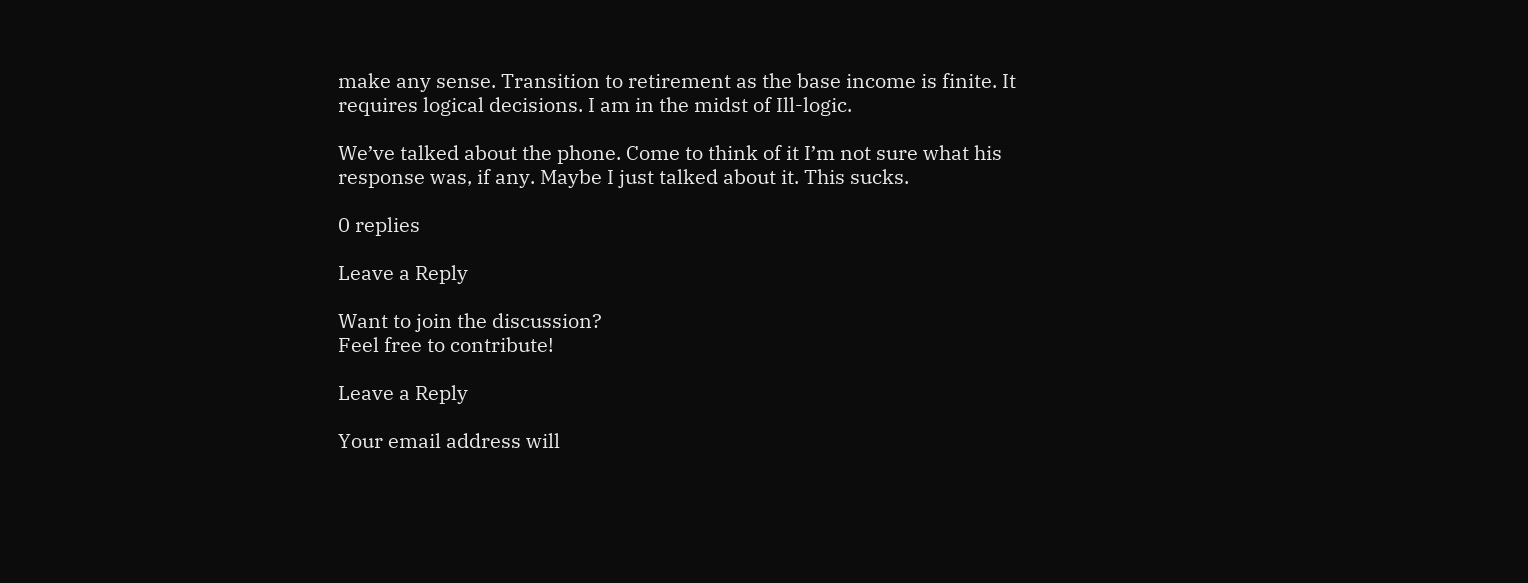make any sense. Transition to retirement as the base income is finite. It requires logical decisions. I am in the midst of Ill-logic.

We’ve talked about the phone. Come to think of it I’m not sure what his response was, if any. Maybe I just talked about it. This sucks.

0 replies

Leave a Reply

Want to join the discussion?
Feel free to contribute!

Leave a Reply

Your email address will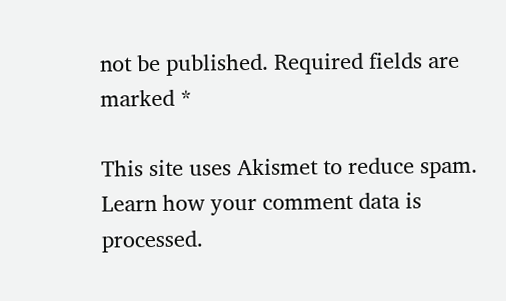not be published. Required fields are marked *

This site uses Akismet to reduce spam. Learn how your comment data is processed.